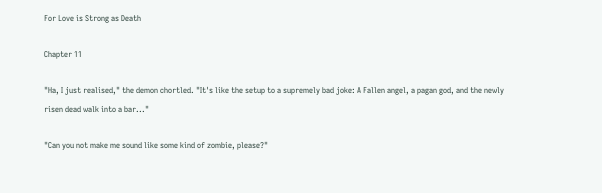For Love is Strong as Death

Chapter 11

"Ha, I just realised," the demon chortled. "It's like the setup to a supremely bad joke: A Fallen angel, a pagan god, and the newly risen dead walk into a bar..."

"Can you not make me sound like some kind of zombie, please?"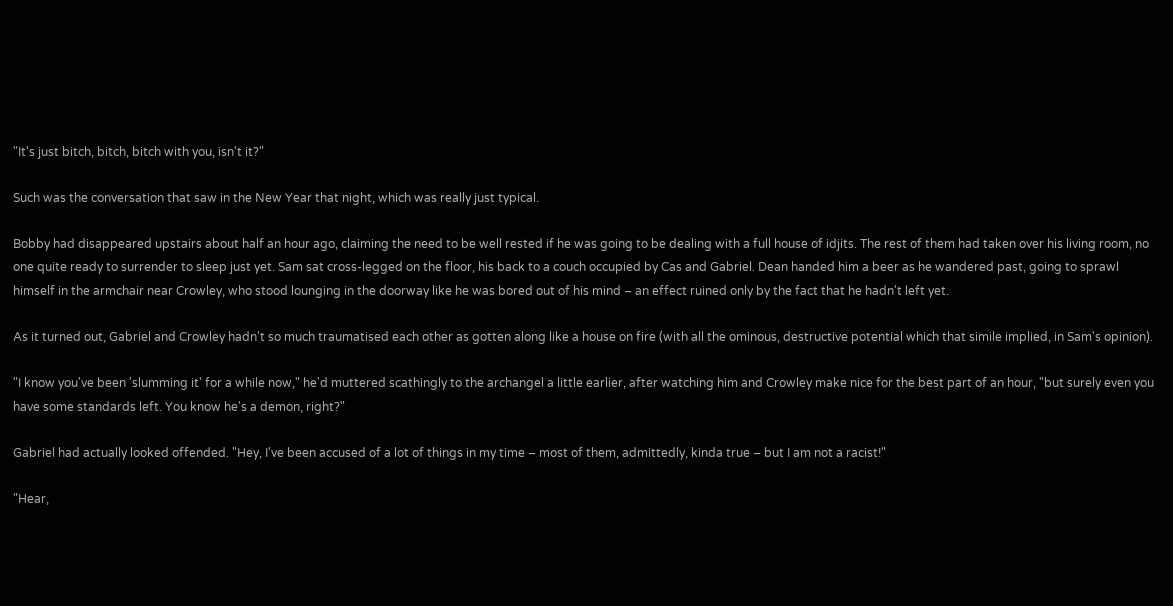"It's just bitch, bitch, bitch with you, isn't it?"

Such was the conversation that saw in the New Year that night, which was really just typical.

Bobby had disappeared upstairs about half an hour ago, claiming the need to be well rested if he was going to be dealing with a full house of idjits. The rest of them had taken over his living room, no one quite ready to surrender to sleep just yet. Sam sat cross-legged on the floor, his back to a couch occupied by Cas and Gabriel. Dean handed him a beer as he wandered past, going to sprawl himself in the armchair near Crowley, who stood lounging in the doorway like he was bored out of his mind – an effect ruined only by the fact that he hadn't left yet.

As it turned out, Gabriel and Crowley hadn't so much traumatised each other as gotten along like a house on fire (with all the ominous, destructive potential which that simile implied, in Sam's opinion).

"I know you've been 'slumming it' for a while now," he'd muttered scathingly to the archangel a little earlier, after watching him and Crowley make nice for the best part of an hour, "but surely even you have some standards left. You know he's a demon, right?"

Gabriel had actually looked offended. "Hey, I've been accused of a lot of things in my time – most of them, admittedly, kinda true – but I am not a racist!"

"Hear,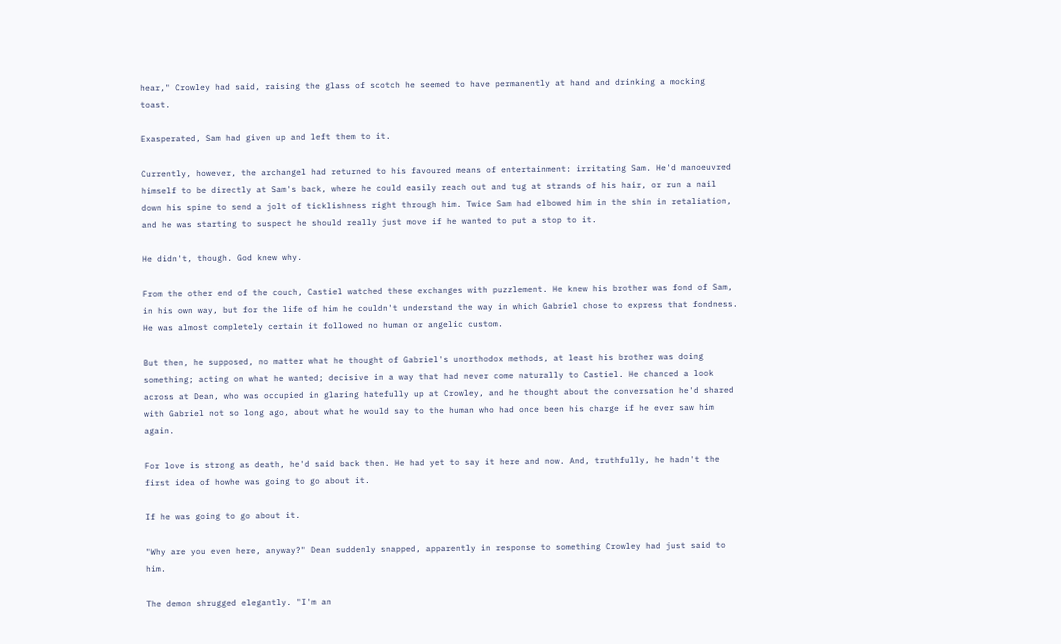hear," Crowley had said, raising the glass of scotch he seemed to have permanently at hand and drinking a mocking toast.

Exasperated, Sam had given up and left them to it.

Currently, however, the archangel had returned to his favoured means of entertainment: irritating Sam. He'd manoeuvred himself to be directly at Sam's back, where he could easily reach out and tug at strands of his hair, or run a nail down his spine to send a jolt of ticklishness right through him. Twice Sam had elbowed him in the shin in retaliation, and he was starting to suspect he should really just move if he wanted to put a stop to it.

He didn't, though. God knew why.

From the other end of the couch, Castiel watched these exchanges with puzzlement. He knew his brother was fond of Sam, in his own way, but for the life of him he couldn't understand the way in which Gabriel chose to express that fondness. He was almost completely certain it followed no human or angelic custom.

But then, he supposed, no matter what he thought of Gabriel's unorthodox methods, at least his brother was doing something; acting on what he wanted; decisive in a way that had never come naturally to Castiel. He chanced a look across at Dean, who was occupied in glaring hatefully up at Crowley, and he thought about the conversation he'd shared with Gabriel not so long ago, about what he would say to the human who had once been his charge if he ever saw him again.

For love is strong as death, he'd said back then. He had yet to say it here and now. And, truthfully, he hadn't the first idea of howhe was going to go about it.

If he was going to go about it.

"Why are you even here, anyway?" Dean suddenly snapped, apparently in response to something Crowley had just said to him.

The demon shrugged elegantly. "I'm an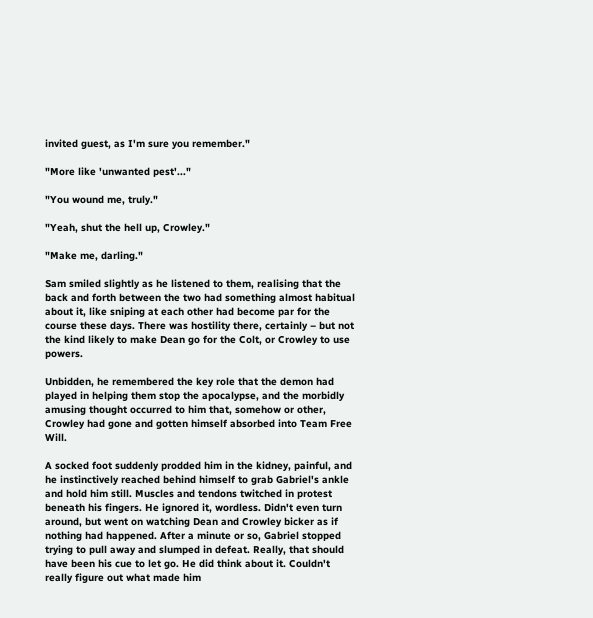invited guest, as I'm sure you remember."

"More like 'unwanted pest'..."

"You wound me, truly."

"Yeah, shut the hell up, Crowley."

"Make me, darling."

Sam smiled slightly as he listened to them, realising that the back and forth between the two had something almost habitual about it, like sniping at each other had become par for the course these days. There was hostility there, certainly – but not the kind likely to make Dean go for the Colt, or Crowley to use powers.

Unbidden, he remembered the key role that the demon had played in helping them stop the apocalypse, and the morbidly amusing thought occurred to him that, somehow or other, Crowley had gone and gotten himself absorbed into Team Free Will.

A socked foot suddenly prodded him in the kidney, painful, and he instinctively reached behind himself to grab Gabriel's ankle and hold him still. Muscles and tendons twitched in protest beneath his fingers. He ignored it, wordless. Didn't even turn around, but went on watching Dean and Crowley bicker as if nothing had happened. After a minute or so, Gabriel stopped trying to pull away and slumped in defeat. Really, that should have been his cue to let go. He did think about it. Couldn't really figure out what made him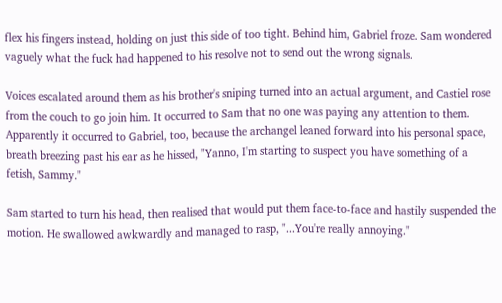flex his fingers instead, holding on just this side of too tight. Behind him, Gabriel froze. Sam wondered vaguely what the fuck had happened to his resolve not to send out the wrong signals.

Voices escalated around them as his brother's sniping turned into an actual argument, and Castiel rose from the couch to go join him. It occurred to Sam that no one was paying any attention to them. Apparently it occurred to Gabriel, too, because the archangel leaned forward into his personal space, breath breezing past his ear as he hissed, "Yanno, I'm starting to suspect you have something of a fetish, Sammy."

Sam started to turn his head, then realised that would put them face-to-face and hastily suspended the motion. He swallowed awkwardly and managed to rasp, "...You're really annoying."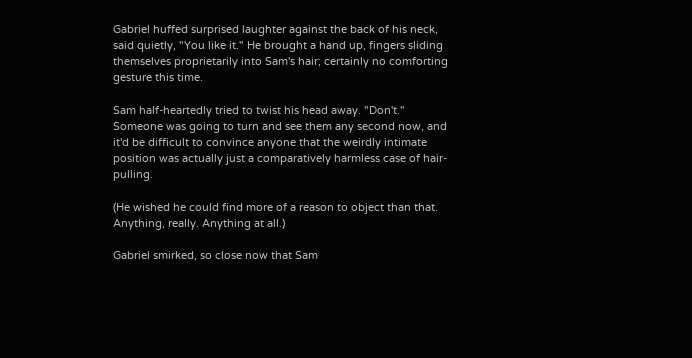Gabriel huffed surprised laughter against the back of his neck, said quietly, "You like it." He brought a hand up, fingers sliding themselves proprietarily into Sam's hair; certainly no comforting gesture this time.

Sam half-heartedly tried to twist his head away. "Don't." Someone was going to turn and see them any second now, and it'd be difficult to convince anyone that the weirdly intimate position was actually just a comparatively harmless case of hair-pulling.

(He wished he could find more of a reason to object than that. Anything, really. Anything at all.)

Gabriel smirked, so close now that Sam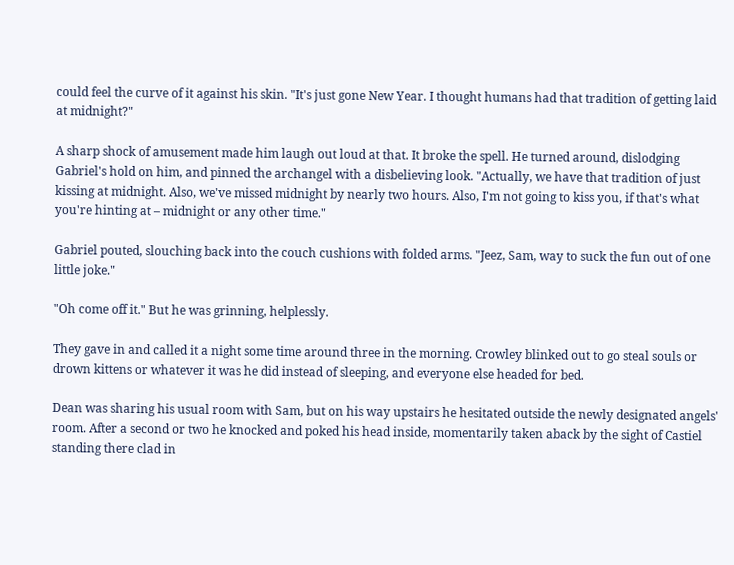could feel the curve of it against his skin. "It's just gone New Year. I thought humans had that tradition of getting laid at midnight?"

A sharp shock of amusement made him laugh out loud at that. It broke the spell. He turned around, dislodging Gabriel's hold on him, and pinned the archangel with a disbelieving look. "Actually, we have that tradition of just kissing at midnight. Also, we've missed midnight by nearly two hours. Also, I'm not going to kiss you, if that's what you're hinting at – midnight or any other time."

Gabriel pouted, slouching back into the couch cushions with folded arms. "Jeez, Sam, way to suck the fun out of one little joke."

"Oh come off it." But he was grinning, helplessly.

They gave in and called it a night some time around three in the morning. Crowley blinked out to go steal souls or drown kittens or whatever it was he did instead of sleeping, and everyone else headed for bed.

Dean was sharing his usual room with Sam, but on his way upstairs he hesitated outside the newly designated angels' room. After a second or two he knocked and poked his head inside, momentarily taken aback by the sight of Castiel standing there clad in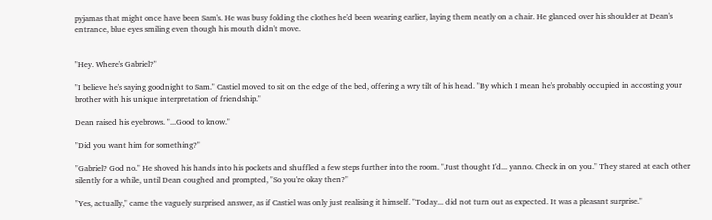pyjamas that might once have been Sam's. He was busy folding the clothes he'd been wearing earlier, laying them neatly on a chair. He glanced over his shoulder at Dean's entrance, blue eyes smiling even though his mouth didn't move.


"Hey. Where's Gabriel?"

"I believe he's saying goodnight to Sam." Castiel moved to sit on the edge of the bed, offering a wry tilt of his head. "By which I mean he's probably occupied in accosting your brother with his unique interpretation of friendship."

Dean raised his eyebrows. "...Good to know."

"Did you want him for something?"

"Gabriel? God no." He shoved his hands into his pockets and shuffled a few steps further into the room. "Just thought I'd... yanno. Check in on you." They stared at each other silently for a while, until Dean coughed and prompted, "So you're okay then?"

"Yes, actually," came the vaguely surprised answer, as if Castiel was only just realising it himself. "Today... did not turn out as expected. It was a pleasant surprise."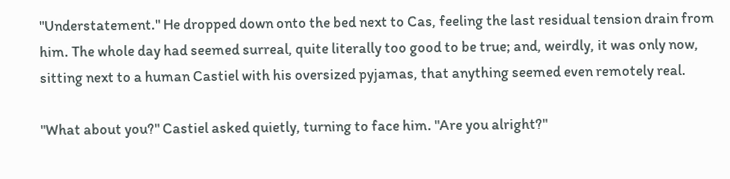"Understatement." He dropped down onto the bed next to Cas, feeling the last residual tension drain from him. The whole day had seemed surreal, quite literally too good to be true; and, weirdly, it was only now, sitting next to a human Castiel with his oversized pyjamas, that anything seemed even remotely real.

"What about you?" Castiel asked quietly, turning to face him. "Are you alright?"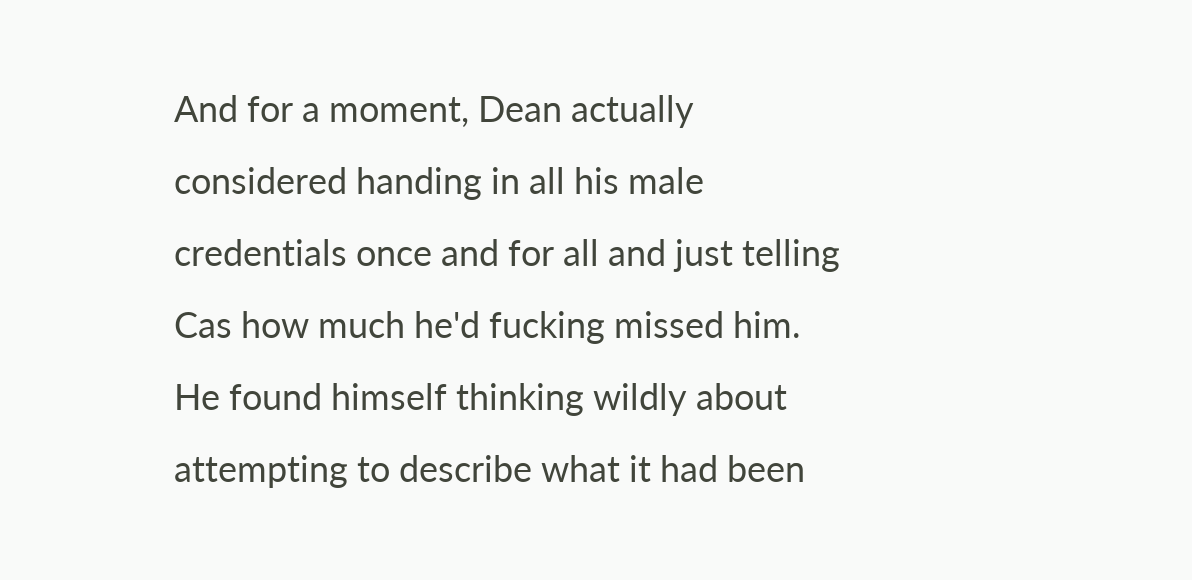And for a moment, Dean actually considered handing in all his male credentials once and for all and just telling Cas how much he'd fucking missed him. He found himself thinking wildly about attempting to describe what it had been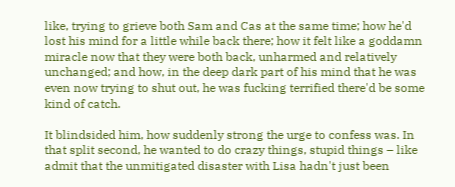like, trying to grieve both Sam and Cas at the same time; how he'd lost his mind for a little while back there; how it felt like a goddamn miracle now that they were both back, unharmed and relatively unchanged; and how, in the deep dark part of his mind that he was even now trying to shut out, he was fucking terrified there'd be some kind of catch.

It blindsided him, how suddenly strong the urge to confess was. In that split second, he wanted to do crazy things, stupid things – like admit that the unmitigated disaster with Lisa hadn't just been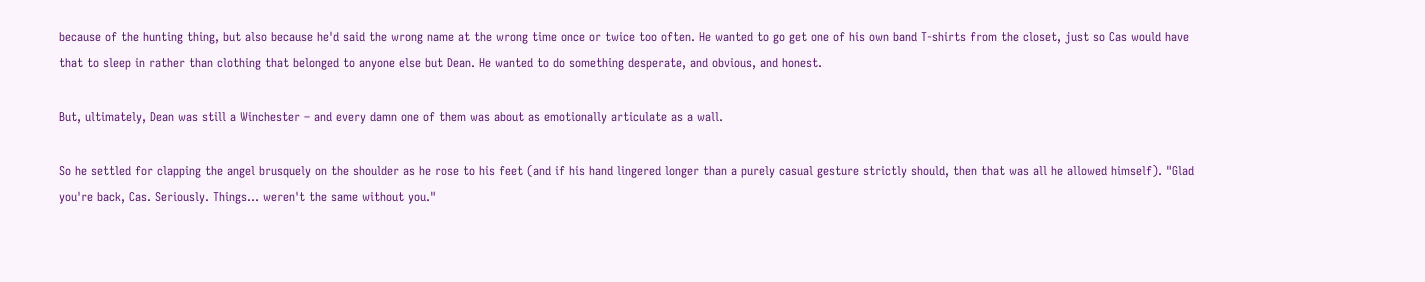because of the hunting thing, but also because he'd said the wrong name at the wrong time once or twice too often. He wanted to go get one of his own band T-shirts from the closet, just so Cas would have that to sleep in rather than clothing that belonged to anyone else but Dean. He wanted to do something desperate, and obvious, and honest.

But, ultimately, Dean was still a Winchester – and every damn one of them was about as emotionally articulate as a wall.

So he settled for clapping the angel brusquely on the shoulder as he rose to his feet (and if his hand lingered longer than a purely casual gesture strictly should, then that was all he allowed himself). "Glad you're back, Cas. Seriously. Things... weren't the same without you."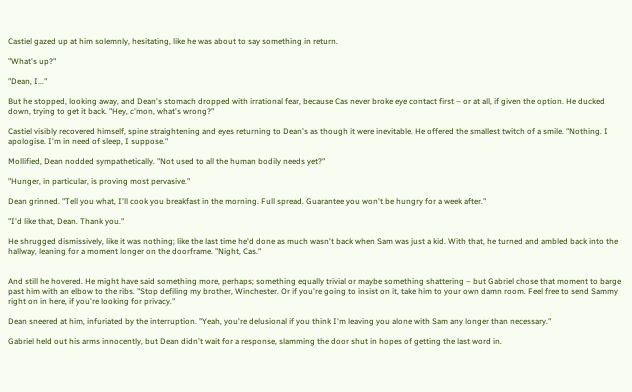Castiel gazed up at him solemnly, hesitating, like he was about to say something in return.

"What's up?"

"Dean, I..."

But he stopped, looking away, and Dean's stomach dropped with irrational fear, because Cas never broke eye contact first – or at all, if given the option. He ducked down, trying to get it back. "Hey, c'mon, what's wrong?"

Castiel visibly recovered himself, spine straightening and eyes returning to Dean's as though it were inevitable. He offered the smallest twitch of a smile. "Nothing. I apologise. I'm in need of sleep, I suppose."

Mollified, Dean nodded sympathetically. "Not used to all the human bodily needs yet?"

"Hunger, in particular, is proving most pervasive."

Dean grinned. "Tell you what, I'll cook you breakfast in the morning. Full spread. Guarantee you won't be hungry for a week after."

"I'd like that, Dean. Thank you."

He shrugged dismissively, like it was nothing; like the last time he'd done as much wasn't back when Sam was just a kid. With that, he turned and ambled back into the hallway, leaning for a moment longer on the doorframe. "Night, Cas."


And still he hovered. He might have said something more, perhaps; something equally trivial or maybe something shattering – but Gabriel chose that moment to barge past him with an elbow to the ribs. "Stop defiling my brother, Winchester. Or if you're going to insist on it, take him to your own damn room. Feel free to send Sammy right on in here, if you're looking for privacy."

Dean sneered at him, infuriated by the interruption. "Yeah, you're delusional if you think I'm leaving you alone with Sam any longer than necessary."

Gabriel held out his arms innocently, but Dean didn't wait for a response, slamming the door shut in hopes of getting the last word in.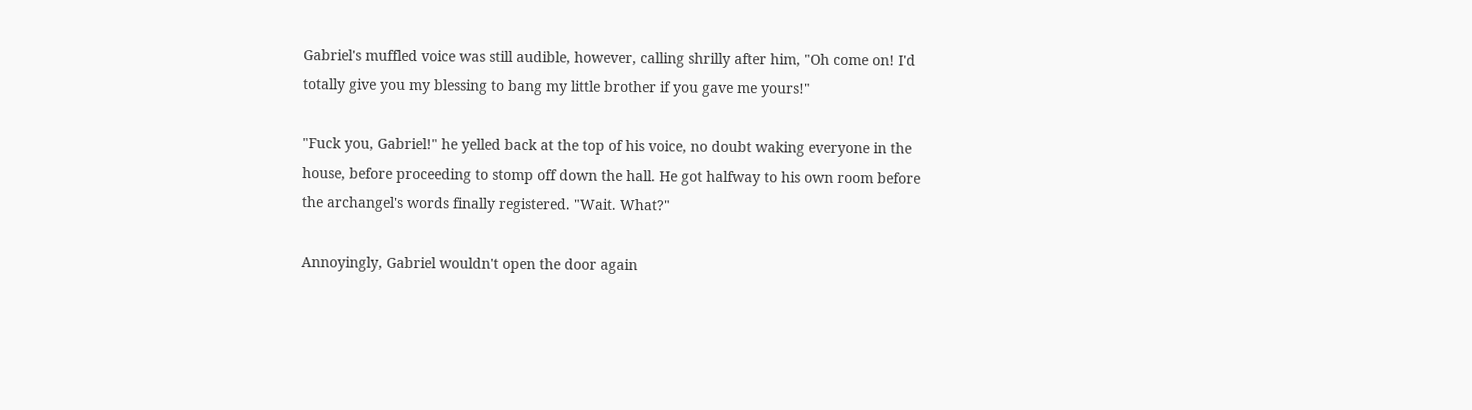Gabriel's muffled voice was still audible, however, calling shrilly after him, "Oh come on! I'd totally give you my blessing to bang my little brother if you gave me yours!"

"Fuck you, Gabriel!" he yelled back at the top of his voice, no doubt waking everyone in the house, before proceeding to stomp off down the hall. He got halfway to his own room before the archangel's words finally registered. "Wait. What?"

Annoyingly, Gabriel wouldn't open the door again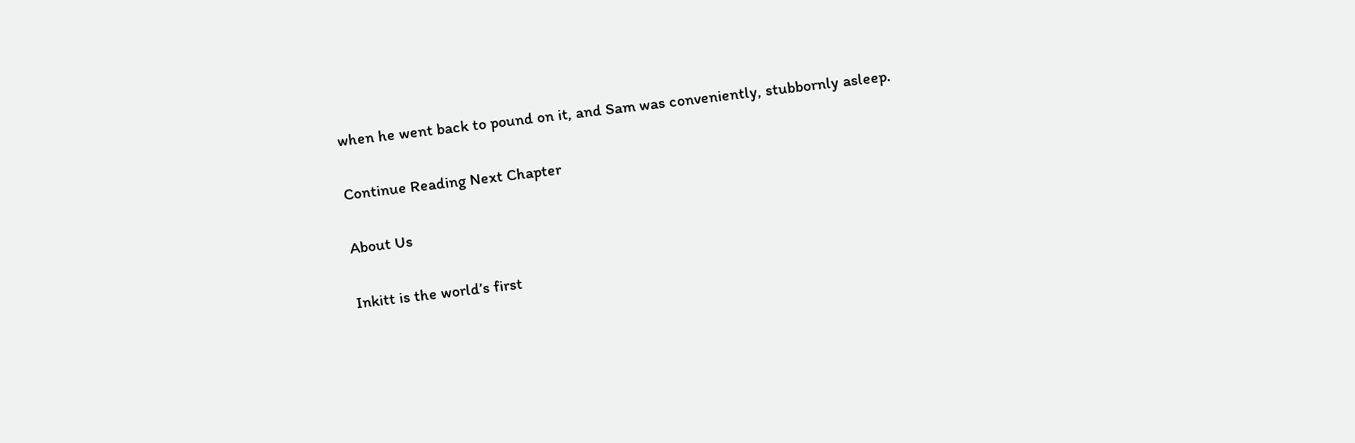when he went back to pound on it, and Sam was conveniently, stubbornly asleep.

Continue Reading Next Chapter

About Us

Inkitt is the world’s first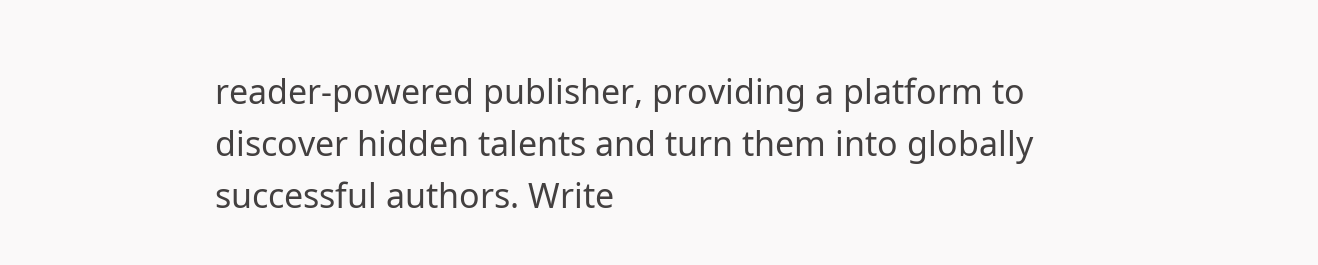reader-powered publisher, providing a platform to discover hidden talents and turn them into globally successful authors. Write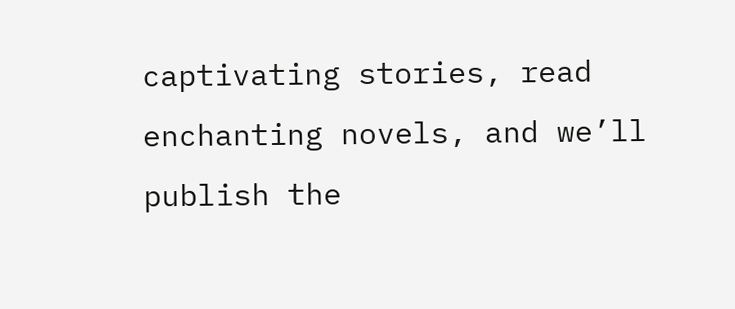captivating stories, read enchanting novels, and we’ll publish the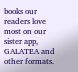books our readers love most on our sister app, GALATEA and other formats.